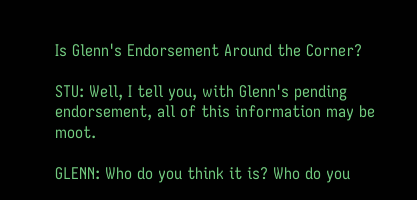Is Glenn's Endorsement Around the Corner?

STU: Well, I tell you, with Glenn's pending endorsement, all of this information may be moot.

GLENN: Who do you think it is? Who do you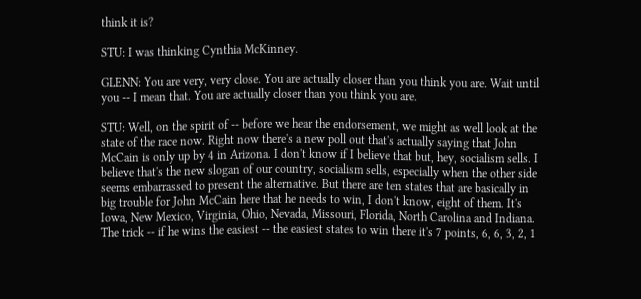think it is?

STU: I was thinking Cynthia McKinney.

GLENN: You are very, very close. You are actually closer than you think you are. Wait until you -- I mean that. You are actually closer than you think you are.

STU: Well, on the spirit of -- before we hear the endorsement, we might as well look at the state of the race now. Right now there's a new poll out that's actually saying that John McCain is only up by 4 in Arizona. I don't know if I believe that but, hey, socialism sells. I believe that's the new slogan of our country, socialism sells, especially when the other side seems embarrassed to present the alternative. But there are ten states that are basically in big trouble for John McCain here that he needs to win, I don't know, eight of them. It's Iowa, New Mexico, Virginia, Ohio, Nevada, Missouri, Florida, North Carolina and Indiana. The trick -- if he wins the easiest -- the easiest states to win there it's 7 points, 6, 6, 3, 2, 1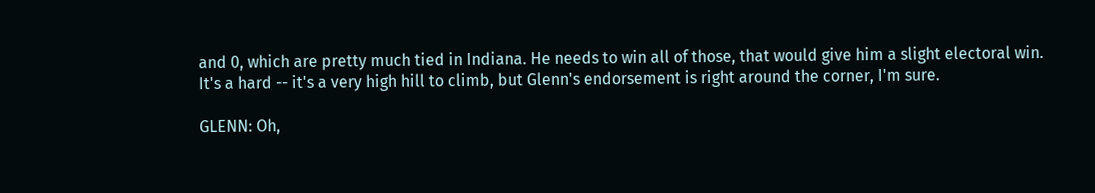and 0, which are pretty much tied in Indiana. He needs to win all of those, that would give him a slight electoral win. It's a hard -- it's a very high hill to climb, but Glenn's endorsement is right around the corner, I'm sure.

GLENN: Oh,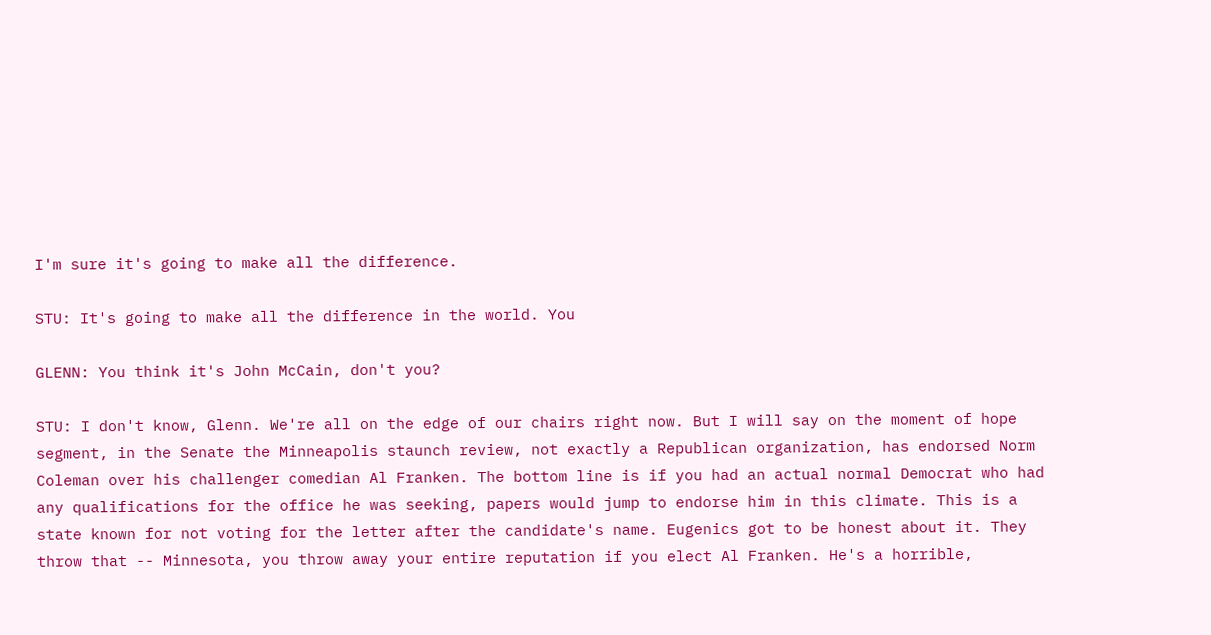I'm sure it's going to make all the difference.

STU: It's going to make all the difference in the world. You

GLENN: You think it's John McCain, don't you?

STU: I don't know, Glenn. We're all on the edge of our chairs right now. But I will say on the moment of hope segment, in the Senate the Minneapolis staunch review, not exactly a Republican organization, has endorsed Norm Coleman over his challenger comedian Al Franken. The bottom line is if you had an actual normal Democrat who had any qualifications for the office he was seeking, papers would jump to endorse him in this climate. This is a state known for not voting for the letter after the candidate's name. Eugenics got to be honest about it. They throw that -- Minnesota, you throw away your entire reputation if you elect Al Franken. He's a horrible,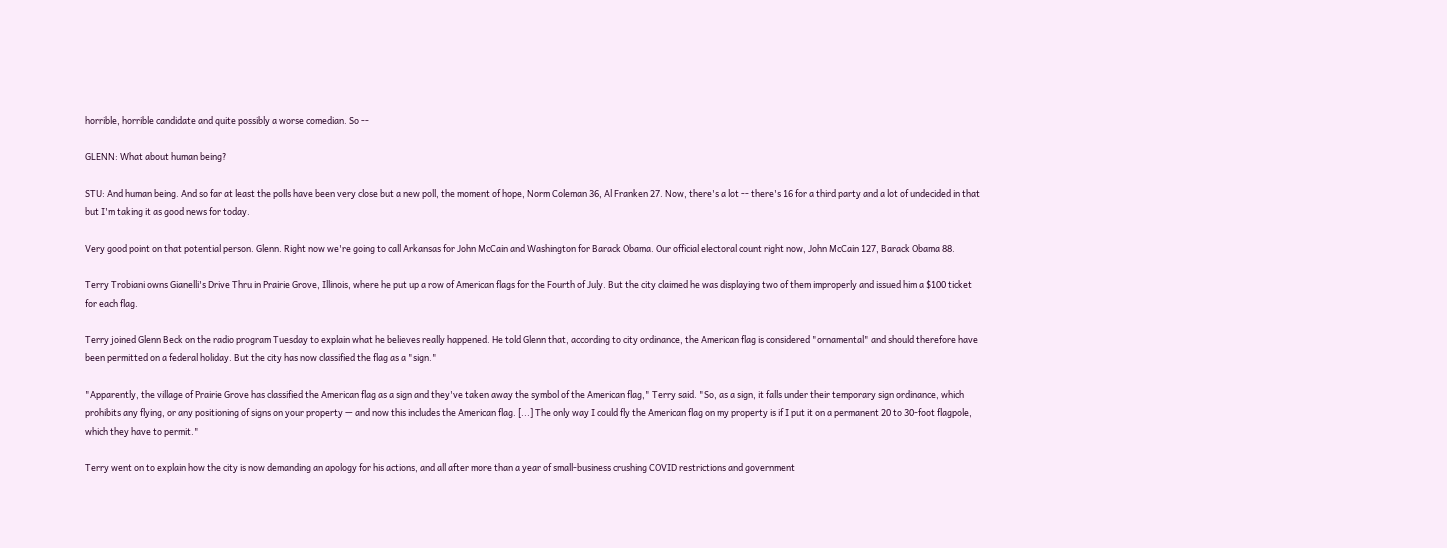horrible, horrible candidate and quite possibly a worse comedian. So --

GLENN: What about human being?

STU: And human being. And so far at least the polls have been very close but a new poll, the moment of hope, Norm Coleman 36, Al Franken 27. Now, there's a lot -- there's 16 for a third party and a lot of undecided in that but I'm taking it as good news for today.

Very good point on that potential person. Glenn. Right now we're going to call Arkansas for John McCain and Washington for Barack Obama. Our official electoral count right now, John McCain 127, Barack Obama 88.

Terry Trobiani owns Gianelli's Drive Thru in Prairie Grove, Illinois, where he put up a row of American flags for the Fourth of July. But the city claimed he was displaying two of them improperly and issued him a $100 ticket for each flag.

Terry joined Glenn Beck on the radio program Tuesday to explain what he believes really happened. He told Glenn that, according to city ordinance, the American flag is considered "ornamental" and should therefore have been permitted on a federal holiday. But the city has now classified the flag as a "sign."

"Apparently, the village of Prairie Grove has classified the American flag as a sign and they've taken away the symbol of the American flag," Terry said. "So, as a sign, it falls under their temporary sign ordinance, which prohibits any flying, or any positioning of signs on your property — and now this includes the American flag. [...] The only way I could fly the American flag on my property is if I put it on a permanent 20 to 30-foot flagpole, which they have to permit."

Terry went on to explain how the city is now demanding an apology for his actions, and all after more than a year of small-business crushing COVID restrictions and government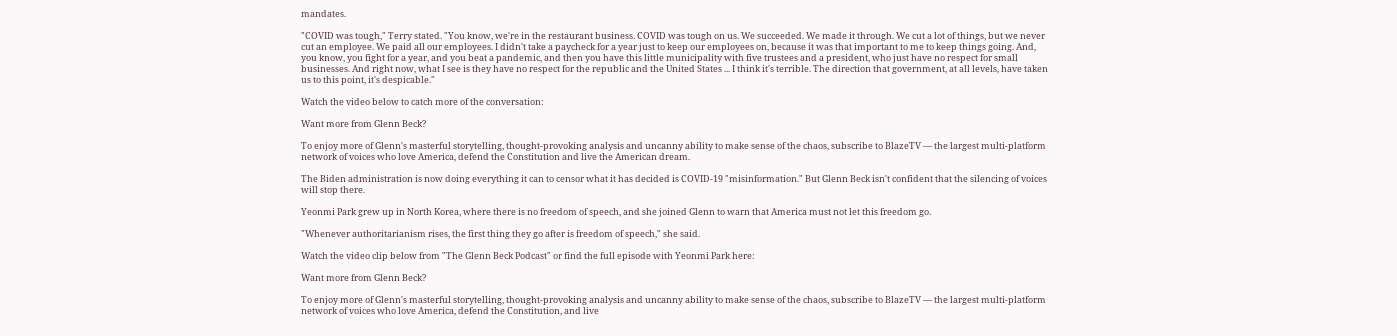mandates.

"COVID was tough," Terry stated. "You know, we're in the restaurant business. COVID was tough on us. We succeeded. We made it through. We cut a lot of things, but we never cut an employee. We paid all our employees. I didn't take a paycheck for a year just to keep our employees on, because it was that important to me to keep things going. And, you know, you fight for a year, and you beat a pandemic, and then you have this little municipality with five trustees and a president, who just have no respect for small businesses. And right now, what I see is they have no respect for the republic and the United States ... I think it's terrible. The direction that government, at all levels, have taken us to this point, it's despicable."

Watch the video below to catch more of the conversation:

Want more from Glenn Beck?

To enjoy more of Glenn's masterful storytelling, thought-provoking analysis and uncanny ability to make sense of the chaos, subscribe to BlazeTV — the largest multi-platform network of voices who love America, defend the Constitution and live the American dream.

The Biden administration is now doing everything it can to censor what it has decided is COVID-19 "misinformation." But Glenn Beck isn't confident that the silencing of voices will stop there.

Yeonmi Park grew up in North Korea, where there is no freedom of speech, and she joined Glenn to warn that America must not let this freedom go.

"Whenever authoritarianism rises, the first thing they go after is freedom of speech," she said.

Watch the video clip below from "The Glenn Beck Podcast" or find the full episode with Yeonmi Park here:

Want more from Glenn Beck?

To enjoy more of Glenn's masterful storytelling, thought-provoking analysis and uncanny ability to make sense of the chaos, subscribe to BlazeTV — the largest multi-platform network of voices who love America, defend the Constitution, and live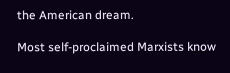the American dream.

Most self-proclaimed Marxists know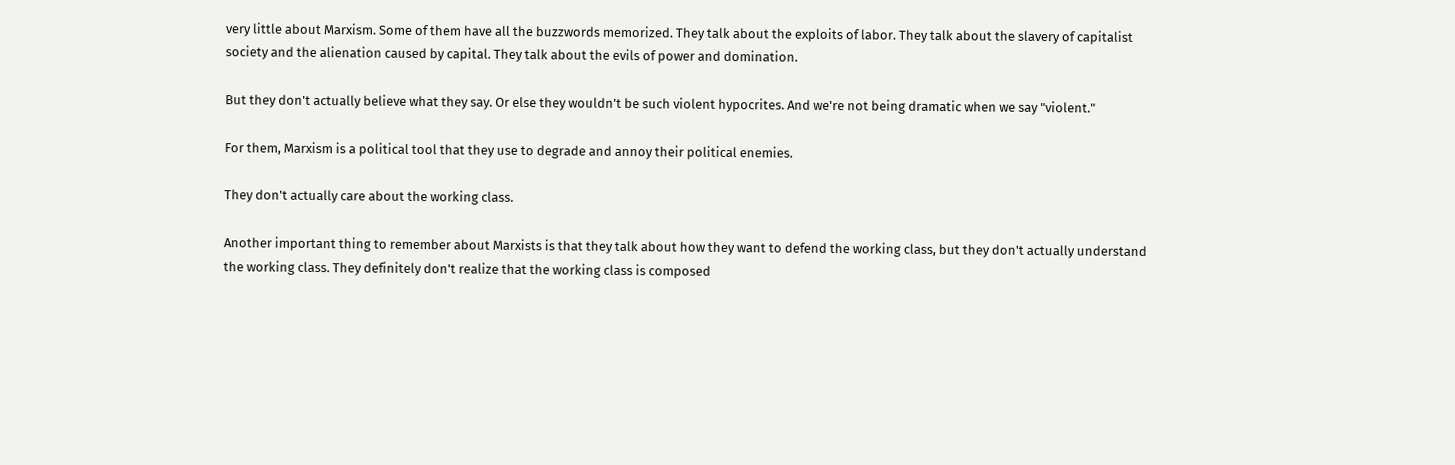very little about Marxism. Some of them have all the buzzwords memorized. They talk about the exploits of labor. They talk about the slavery of capitalist society and the alienation caused by capital. They talk about the evils of power and domination.

But they don't actually believe what they say. Or else they wouldn't be such violent hypocrites. And we're not being dramatic when we say "violent."

For them, Marxism is a political tool that they use to degrade and annoy their political enemies.

They don't actually care about the working class.

Another important thing to remember about Marxists is that they talk about how they want to defend the working class, but they don't actually understand the working class. They definitely don't realize that the working class is composed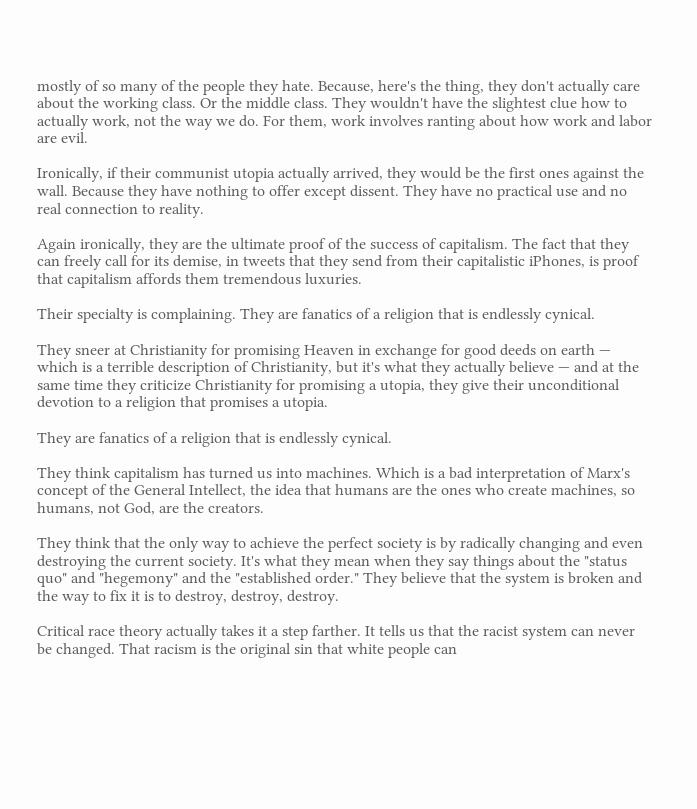mostly of so many of the people they hate. Because, here's the thing, they don't actually care about the working class. Or the middle class. They wouldn't have the slightest clue how to actually work, not the way we do. For them, work involves ranting about how work and labor are evil.

Ironically, if their communist utopia actually arrived, they would be the first ones against the wall. Because they have nothing to offer except dissent. They have no practical use and no real connection to reality.

Again ironically, they are the ultimate proof of the success of capitalism. The fact that they can freely call for its demise, in tweets that they send from their capitalistic iPhones, is proof that capitalism affords them tremendous luxuries.

Their specialty is complaining. They are fanatics of a religion that is endlessly cynical.

They sneer at Christianity for promising Heaven in exchange for good deeds on earth — which is a terrible description of Christianity, but it's what they actually believe — and at the same time they criticize Christianity for promising a utopia, they give their unconditional devotion to a religion that promises a utopia.

They are fanatics of a religion that is endlessly cynical.

They think capitalism has turned us into machines. Which is a bad interpretation of Marx's concept of the General Intellect, the idea that humans are the ones who create machines, so humans, not God, are the creators.

They think that the only way to achieve the perfect society is by radically changing and even destroying the current society. It's what they mean when they say things about the "status quo" and "hegemony" and the "established order." They believe that the system is broken and the way to fix it is to destroy, destroy, destroy.

Critical race theory actually takes it a step farther. It tells us that the racist system can never be changed. That racism is the original sin that white people can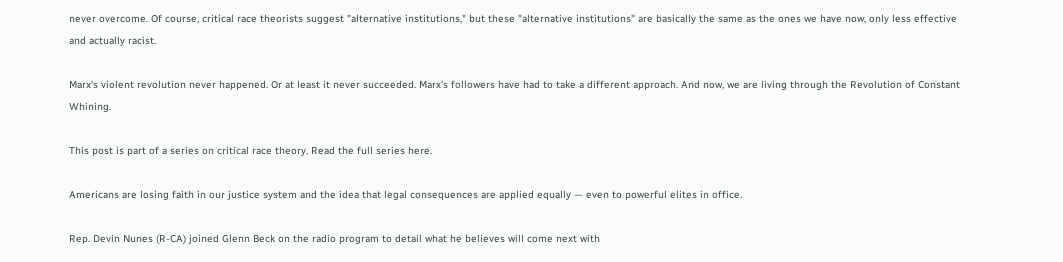never overcome. Of course, critical race theorists suggest "alternative institutions," but these "alternative institutions" are basically the same as the ones we have now, only less effective and actually racist.

Marx's violent revolution never happened. Or at least it never succeeded. Marx's followers have had to take a different approach. And now, we are living through the Revolution of Constant Whining.

This post is part of a series on critical race theory. Read the full series here.

Americans are losing faith in our justice system and the idea that legal consequences are applied equally — even to powerful elites in office.

Rep. Devin Nunes (R-CA) joined Glenn Beck on the radio program to detail what he believes will come next with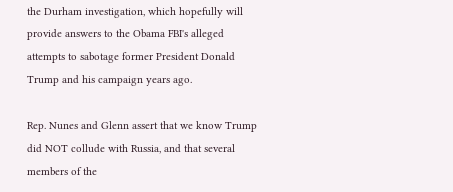the Durham investigation, which hopefully will provide answers to the Obama FBI's alleged attempts to sabotage former President Donald Trump and his campaign years ago.

Rep. Nunes and Glenn assert that we know Trump did NOT collude with Russia, and that several members of the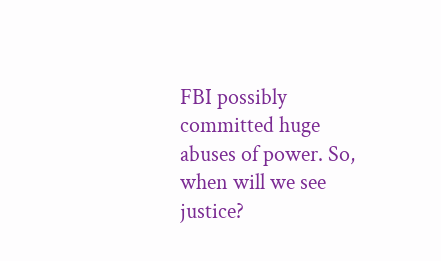FBI possibly committed huge abuses of power. So, when will we see justice?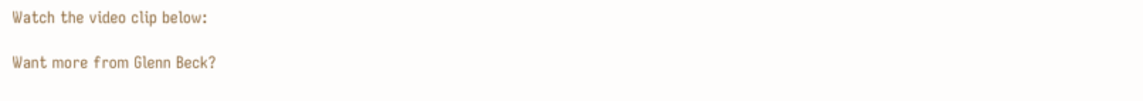Watch the video clip below:

Want more from Glenn Beck?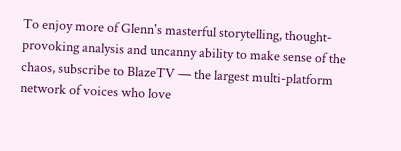To enjoy more of Glenn's masterful storytelling, thought-provoking analysis and uncanny ability to make sense of the chaos, subscribe to BlazeTV — the largest multi-platform network of voices who love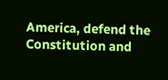America, defend the Constitution and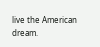live the American dream.